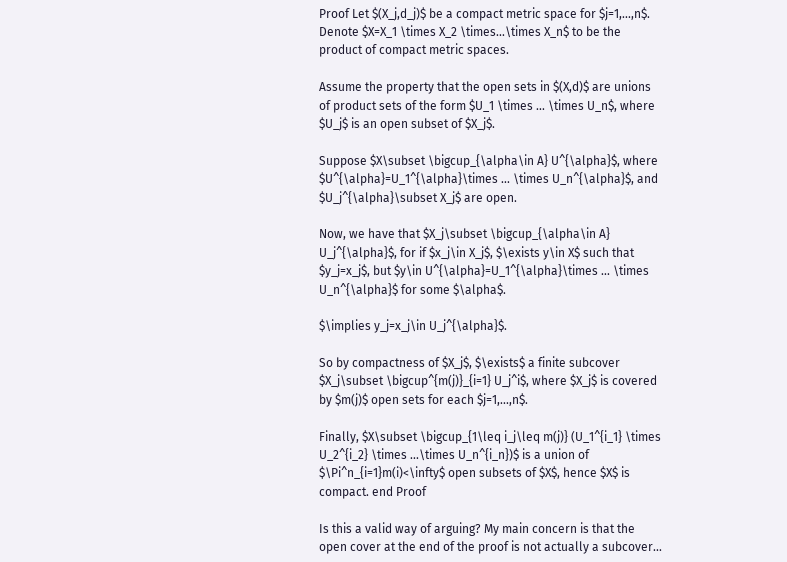Proof Let $(X_j,d_j)$ be a compact metric space for $j=1,...,n$. Denote $X=X_1 \times X_2 \times...\times X_n$ to be the product of compact metric spaces.

Assume the property that the open sets in $(X,d)$ are unions of product sets of the form $U_1 \times ... \times U_n$, where $U_j$ is an open subset of $X_j$.

Suppose $X\subset \bigcup_{\alpha\in A} U^{\alpha}$, where $U^{\alpha}=U_1^{\alpha}\times ... \times U_n^{\alpha}$, and $U_j^{\alpha}\subset X_j$ are open.

Now, we have that $X_j\subset \bigcup_{\alpha\in A} U_j^{\alpha}$, for if $x_j\in X_j$, $\exists y\in X$ such that $y_j=x_j$, but $y\in U^{\alpha}=U_1^{\alpha}\times ... \times U_n^{\alpha}$ for some $\alpha$.

$\implies y_j=x_j\in U_j^{\alpha}$.

So by compactness of $X_j$, $\exists$ a finite subcover $X_j\subset \bigcup^{m(j)}_{i=1} U_j^i$, where $X_j$ is covered by $m(j)$ open sets for each $j=1,...,n$.

Finally, $X\subset \bigcup_{1\leq i_j\leq m(j)} (U_1^{i_1} \times U_2^{i_2} \times ...\times U_n^{i_n})$ is a union of $\Pi^n_{i=1}m(i)<\infty$ open subsets of $X$, hence $X$ is compact. end Proof

Is this a valid way of arguing? My main concern is that the open cover at the end of the proof is not actually a subcover...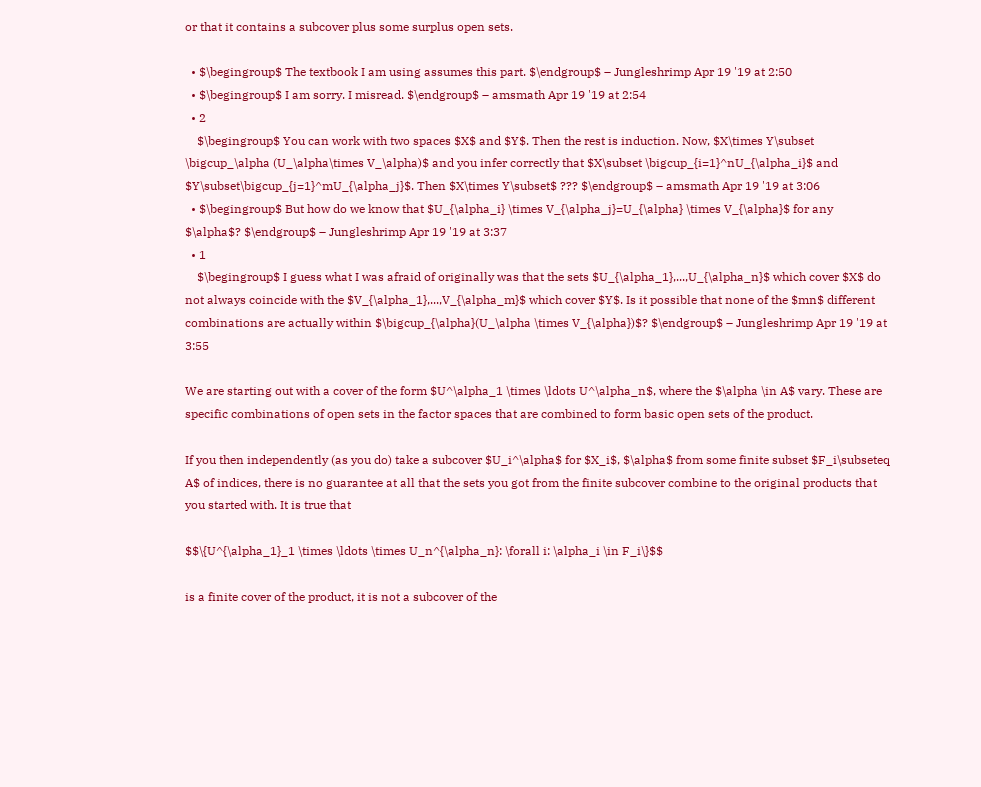or that it contains a subcover plus some surplus open sets.

  • $\begingroup$ The textbook I am using assumes this part. $\endgroup$ – Jungleshrimp Apr 19 '19 at 2:50
  • $\begingroup$ I am sorry. I misread. $\endgroup$ – amsmath Apr 19 '19 at 2:54
  • 2
    $\begingroup$ You can work with two spaces $X$ and $Y$. Then the rest is induction. Now, $X\times Y\subset \bigcup_\alpha (U_\alpha\times V_\alpha)$ and you infer correctly that $X\subset \bigcup_{i=1}^nU_{\alpha_i}$ and $Y\subset\bigcup_{j=1}^mU_{\alpha_j}$. Then $X\times Y\subset$ ??? $\endgroup$ – amsmath Apr 19 '19 at 3:06
  • $\begingroup$ But how do we know that $U_{\alpha_i} \times V_{\alpha_j}=U_{\alpha} \times V_{\alpha}$ for any $\alpha$? $\endgroup$ – Jungleshrimp Apr 19 '19 at 3:37
  • 1
    $\begingroup$ I guess what I was afraid of originally was that the sets $U_{\alpha_1},...,U_{\alpha_n}$ which cover $X$ do not always coincide with the $V_{\alpha_1},...,V_{\alpha_m}$ which cover $Y$. Is it possible that none of the $mn$ different combinations are actually within $\bigcup_{\alpha}(U_\alpha \times V_{\alpha})$? $\endgroup$ – Jungleshrimp Apr 19 '19 at 3:55

We are starting out with a cover of the form $U^\alpha_1 \times \ldots U^\alpha_n$, where the $\alpha \in A$ vary. These are specific combinations of open sets in the factor spaces that are combined to form basic open sets of the product.

If you then independently (as you do) take a subcover $U_i^\alpha$ for $X_i$, $\alpha$ from some finite subset $F_i\subseteq A$ of indices, there is no guarantee at all that the sets you got from the finite subcover combine to the original products that you started with. It is true that

$$\{U^{\alpha_1}_1 \times \ldots \times U_n^{\alpha_n}: \forall i: \alpha_i \in F_i\}$$

is a finite cover of the product, it is not a subcover of the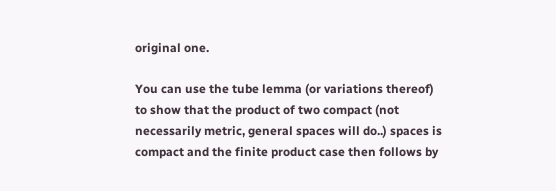original one.

You can use the tube lemma (or variations thereof) to show that the product of two compact (not necessarily metric, general spaces will do..) spaces is compact and the finite product case then follows by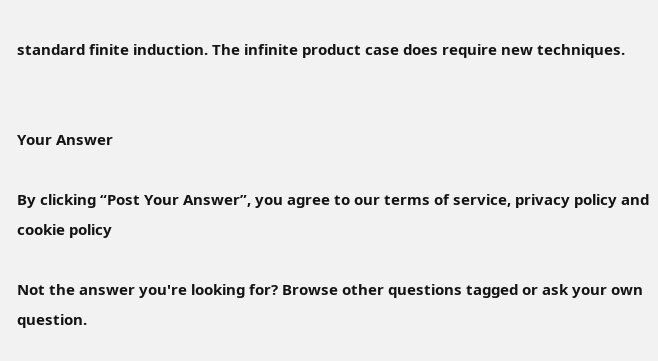standard finite induction. The infinite product case does require new techniques.


Your Answer

By clicking “Post Your Answer”, you agree to our terms of service, privacy policy and cookie policy

Not the answer you're looking for? Browse other questions tagged or ask your own question.